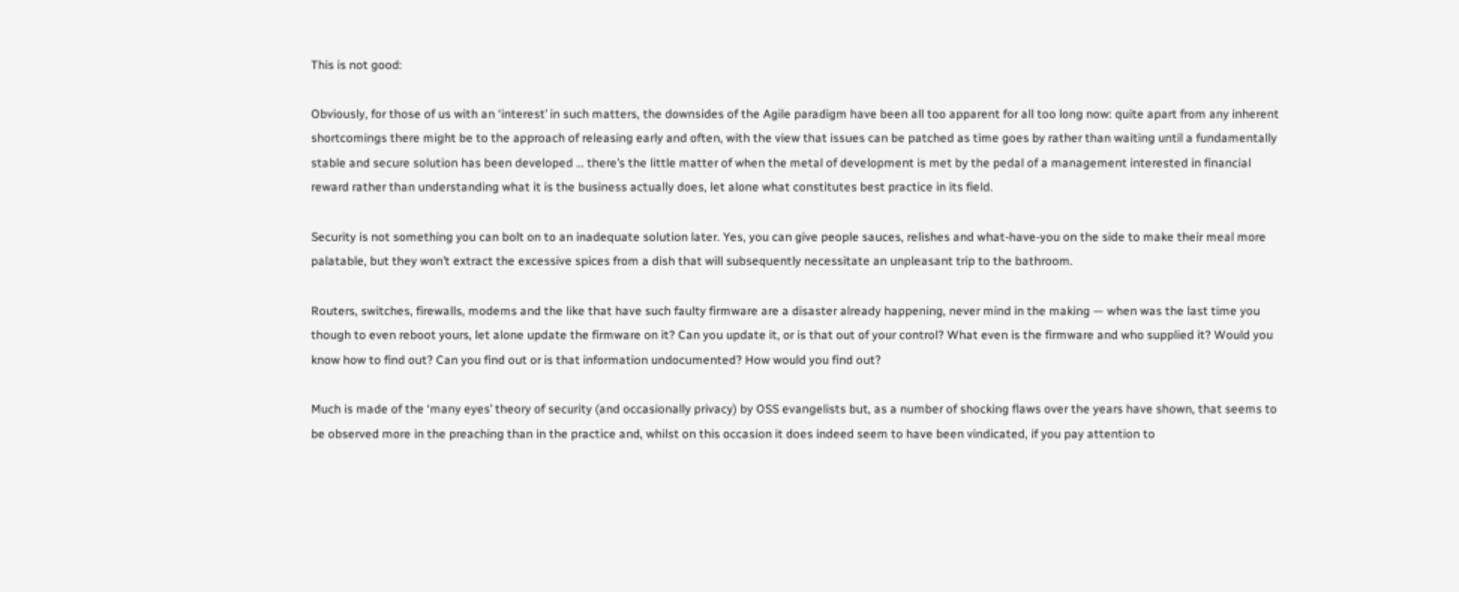This is not good:

Obviously, for those of us with an ‘interest’ in such matters, the downsides of the Agile paradigm have been all too apparent for all too long now: quite apart from any inherent shortcomings there might be to the approach of releasing early and often, with the view that issues can be patched as time goes by rather than waiting until a fundamentally stable and secure solution has been developed … there’s the little matter of when the metal of development is met by the pedal of a management interested in financial reward rather than understanding what it is the business actually does, let alone what constitutes best practice in its field.

Security is not something you can bolt on to an inadequate solution later. Yes, you can give people sauces, relishes and what-have-you on the side to make their meal more palatable, but they won’t extract the excessive spices from a dish that will subsequently necessitate an unpleasant trip to the bathroom.

Routers, switches, firewalls, modems and the like that have such faulty firmware are a disaster already happening, never mind in the making — when was the last time you though to even reboot yours, let alone update the firmware on it? Can you update it, or is that out of your control? What even is the firmware and who supplied it? Would you know how to find out? Can you find out or is that information undocumented? How would you find out?

Much is made of the ‘many eyes’ theory of security (and occasionally privacy) by OSS evangelists but, as a number of shocking flaws over the years have shown, that seems to be observed more in the preaching than in the practice and, whilst on this occasion it does indeed seem to have been vindicated, if you pay attention to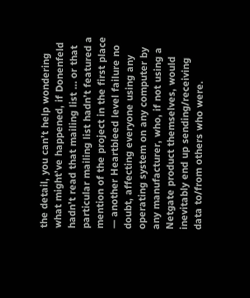the detail, you can’t help wondering what might’ve happened, if Donenfeld hadn’t read that mailing list … or that particular mailing list hadn’t featured a mention of the project in the first place — another Heartbleed level failure no doubt, affecting everyone using any operating system on any computer by any manufacturer, who, if not using a Netgate product themselves, would inevitably end up sending/receiving data to/from others who were.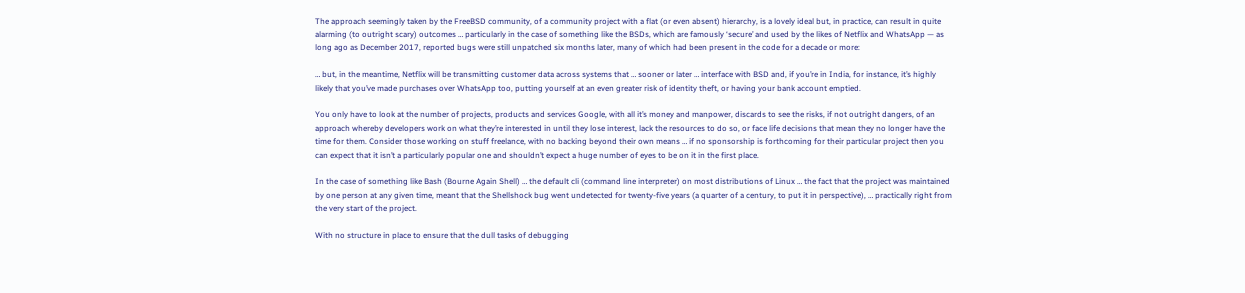The approach seemingly taken by the FreeBSD community, of a community project with a flat (or even absent) hierarchy, is a lovely ideal but, in practice, can result in quite alarming (to outright scary) outcomes … particularly in the case of something like the BSDs, which are famously ‘secure’ and used by the likes of Netflix and WhatsApp — as long ago as December 2017, reported bugs were still unpatched six months later, many of which had been present in the code for a decade or more:

… but, in the meantime, Netflix will be transmitting customer data across systems that … sooner or later … interface with BSD and, if you’re in India, for instance, it’s highly likely that you’ve made purchases over WhatsApp too, putting yourself at an even greater risk of identity theft, or having your bank account emptied.

You only have to look at the number of projects, products and services Google, with all it’s money and manpower, discards to see the risks, if not outright dangers, of an approach whereby developers work on what they’re interested in until they lose interest, lack the resources to do so, or face life decisions that mean they no longer have the time for them. Consider those working on stuff freelance, with no backing beyond their own means … if no sponsorship is forthcoming for their particular project then you can expect that it isn’t a particularly popular one and shouldn’t expect a huge number of eyes to be on it in the first place.

In the case of something like Bash (Bourne Again Shell) … the default cli (command line interpreter) on most distributions of Linux … the fact that the project was maintained by one person at any given time, meant that the Shellshock bug went undetected for twenty-five years (a quarter of a century, to put it in perspective), … practically right from the very start of the project.

With no structure in place to ensure that the dull tasks of debugging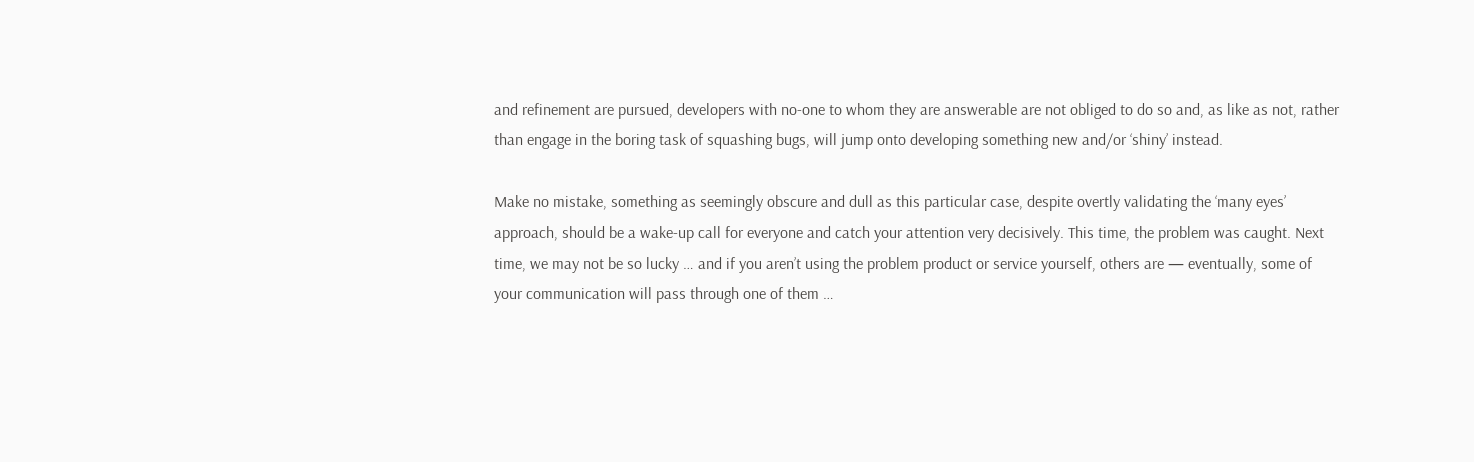and refinement are pursued, developers with no-one to whom they are answerable are not obliged to do so and, as like as not, rather than engage in the boring task of squashing bugs, will jump onto developing something new and/or ‘shiny’ instead.

Make no mistake, something as seemingly obscure and dull as this particular case, despite overtly validating the ‘many eyes’ approach, should be a wake-up call for everyone and catch your attention very decisively. This time, the problem was caught. Next time, we may not be so lucky … and if you aren’t using the problem product or service yourself, others are — eventually, some of your communication will pass through one of them …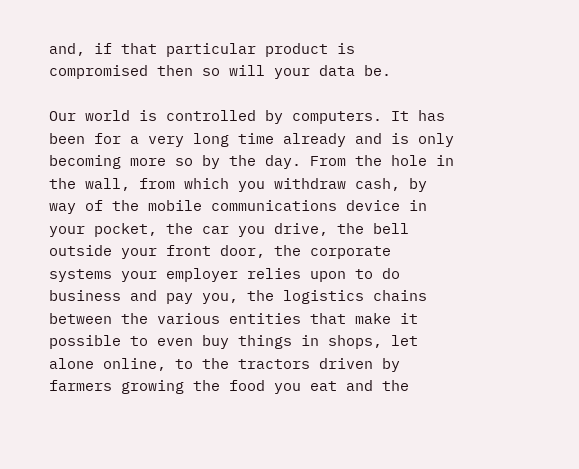and, if that particular product is compromised then so will your data be.

Our world is controlled by computers. It has been for a very long time already and is only becoming more so by the day. From the hole in the wall, from which you withdraw cash, by way of the mobile communications device in your pocket, the car you drive, the bell outside your front door, the corporate systems your employer relies upon to do business and pay you, the logistics chains between the various entities that make it possible to even buy things in shops, let alone online, to the tractors driven by farmers growing the food you eat and the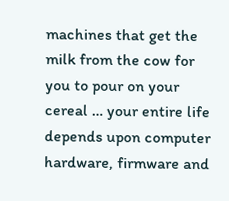machines that get the milk from the cow for you to pour on your cereal … your entire life depends upon computer hardware, firmware and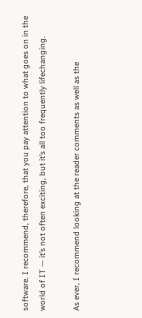software. I recommend, therefore, that you pay attention to what goes on in the world of IT — it’s not often exciting, but it’s all too frequently lifechanging.

As ever, I recommend looking at the reader comments as well as the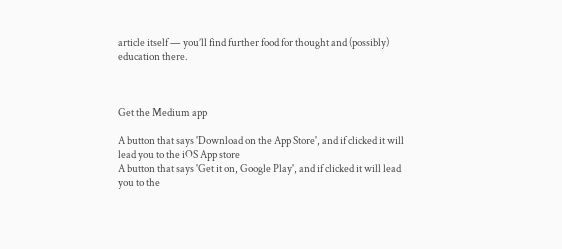article itself — you’ll find further food for thought and (possibly) education there.



Get the Medium app

A button that says 'Download on the App Store', and if clicked it will lead you to the iOS App store
A button that says 'Get it on, Google Play', and if clicked it will lead you to the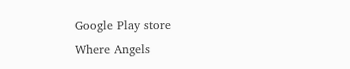Google Play store
Where Angels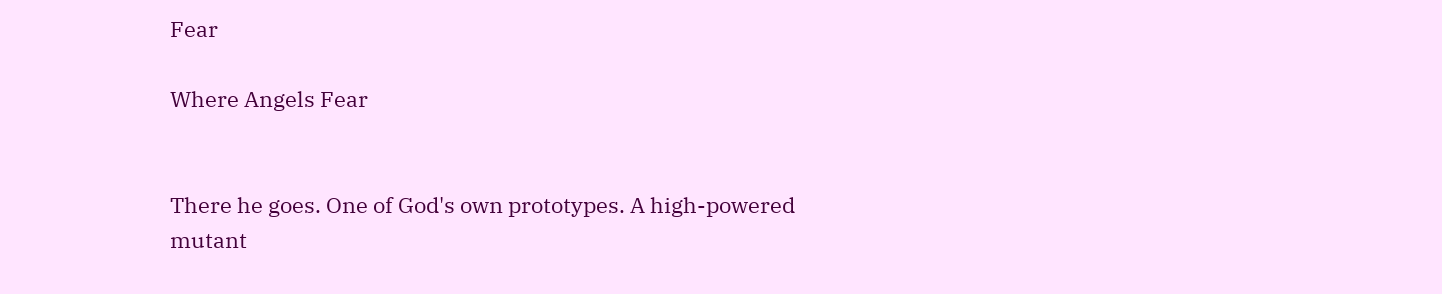Fear

Where Angels Fear


There he goes. One of God's own prototypes. A high-powered mutant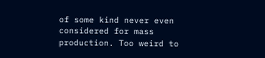of some kind never even considered for mass production. Too weird to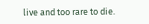live and too rare to die.